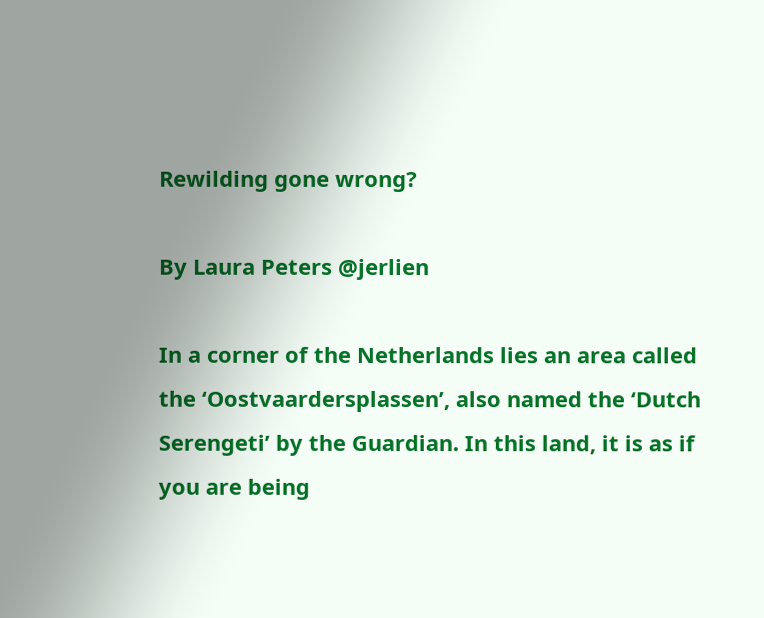Rewilding gone wrong?

By Laura Peters @jerlien

In a corner of the Netherlands lies an area called the ‘Oostvaardersplassen’, also named the ‘Dutch Serengeti’ by the Guardian. In this land, it is as if you are being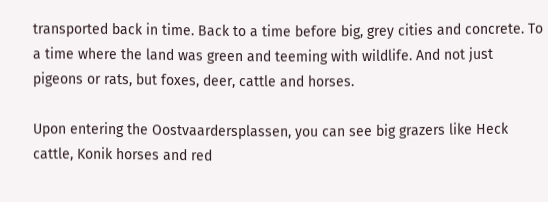transported back in time. Back to a time before big, grey cities and concrete. To a time where the land was green and teeming with wildlife. And not just pigeons or rats, but foxes, deer, cattle and horses.

Upon entering the Oostvaardersplassen, you can see big grazers like Heck cattle, Konik horses and red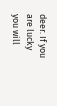deer. If you are lucky you will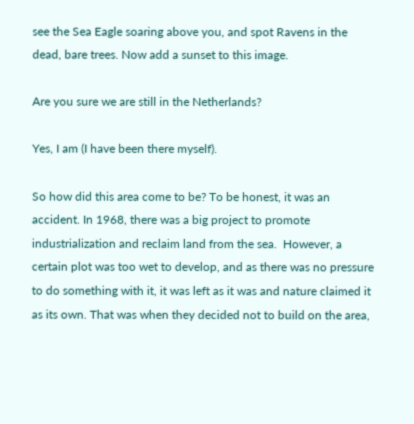see the Sea Eagle soaring above you, and spot Ravens in the dead, bare trees. Now add a sunset to this image.

Are you sure we are still in the Netherlands?

Yes, I am (I have been there myself).

So how did this area come to be? To be honest, it was an accident. In 1968, there was a big project to promote industrialization and reclaim land from the sea.  However, a certain plot was too wet to develop, and as there was no pressure to do something with it, it was left as it was and nature claimed it as its own. That was when they decided not to build on the area,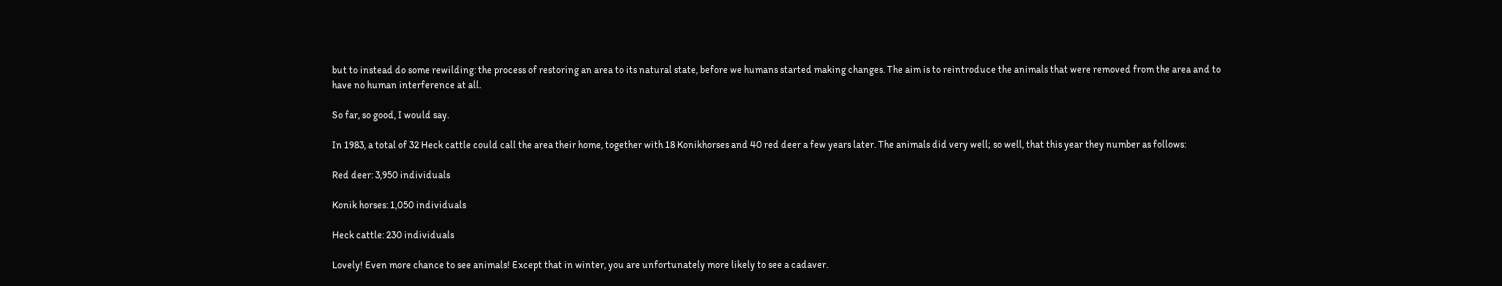but to instead do some rewilding: the process of restoring an area to its natural state, before we humans started making changes. The aim is to reintroduce the animals that were removed from the area and to have no human interference at all.

So far, so good, I would say.

In 1983, a total of 32 Heck cattle could call the area their home, together with 18 Konikhorses and 40 red deer a few years later. The animals did very well; so well, that this year they number as follows:

Red deer: 3,950 individuals

Konik horses: 1,050 individuals

Heck cattle: 230 individuals

Lovely! Even more chance to see animals! Except that in winter, you are unfortunately more likely to see a cadaver.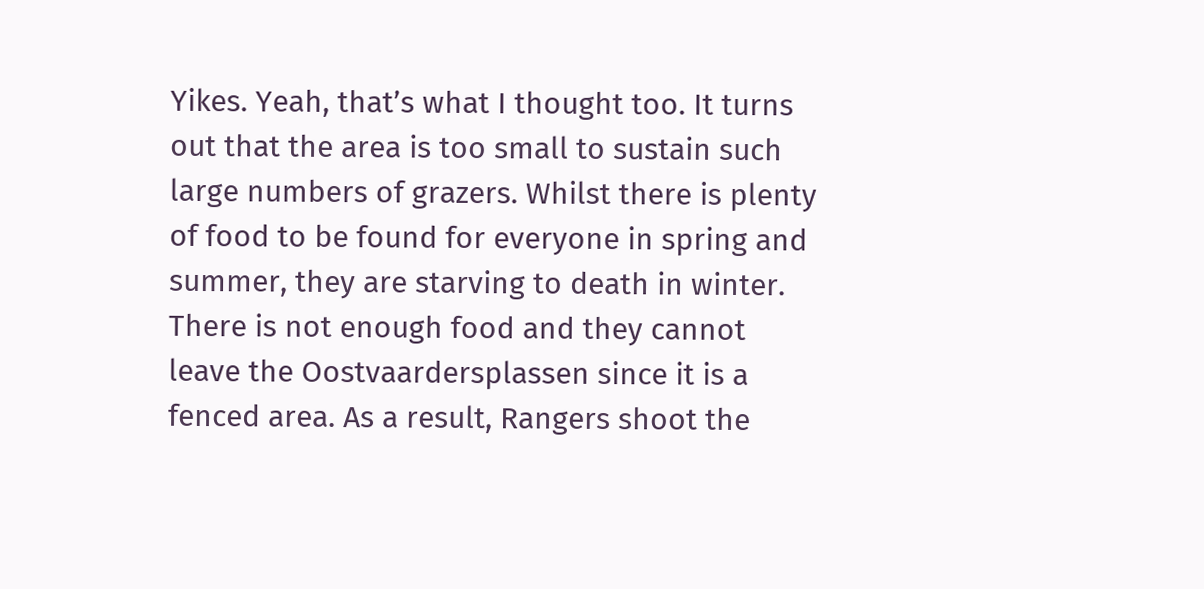Yikes. Yeah, that’s what I thought too. It turns out that the area is too small to sustain such large numbers of grazers. Whilst there is plenty of food to be found for everyone in spring and summer, they are starving to death in winter. There is not enough food and they cannot leave the Oostvaardersplassen since it is a fenced area. As a result, Rangers shoot the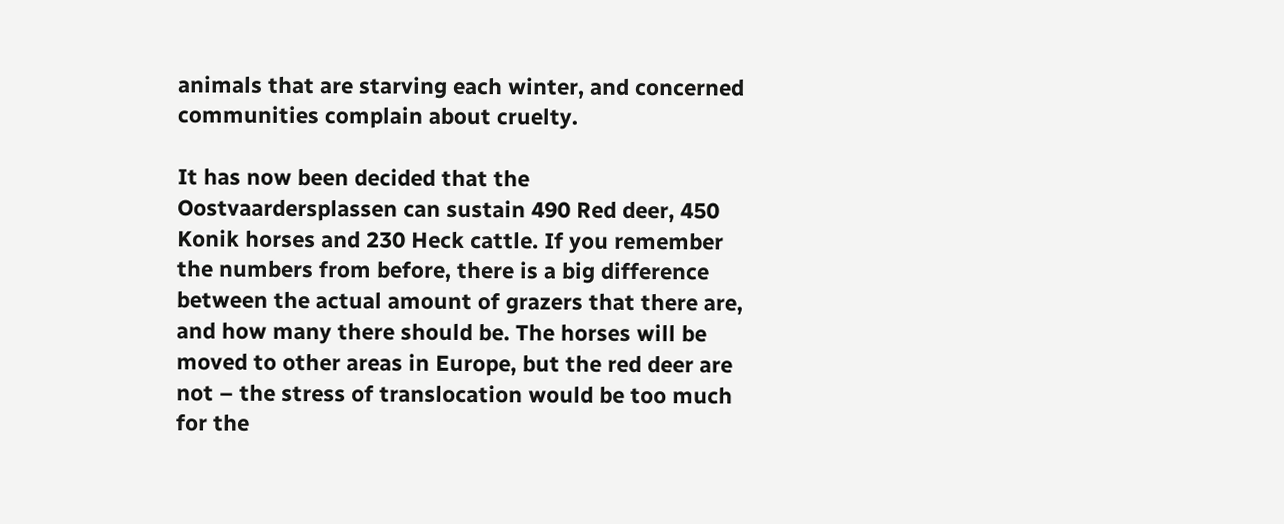animals that are starving each winter, and concerned communities complain about cruelty.

It has now been decided that the Oostvaardersplassen can sustain 490 Red deer, 450 Konik horses and 230 Heck cattle. If you remember the numbers from before, there is a big difference between the actual amount of grazers that there are, and how many there should be. The horses will be moved to other areas in Europe, but the red deer are not – the stress of translocation would be too much for the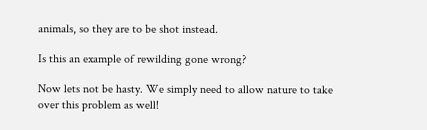animals, so they are to be shot instead.

Is this an example of rewilding gone wrong?

Now lets not be hasty. We simply need to allow nature to take over this problem as well!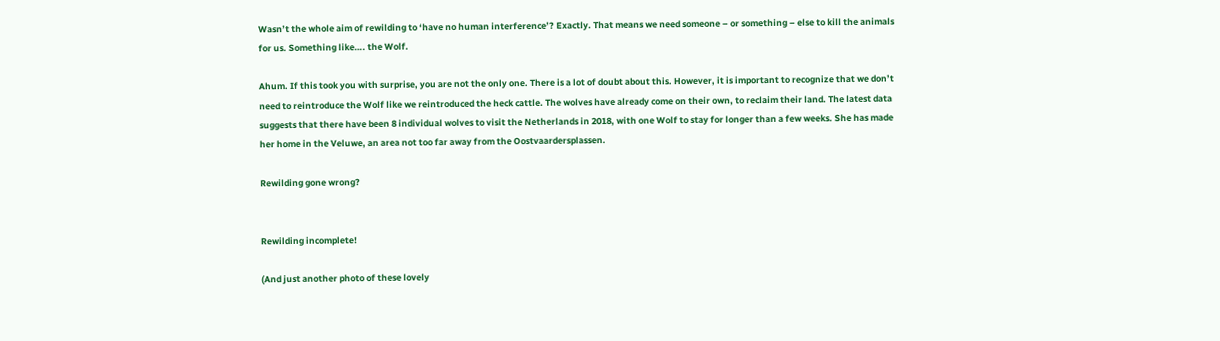Wasn’t the whole aim of rewilding to ‘have no human interference’? Exactly. That means we need someone – or something – else to kill the animals for us. Something like…. the Wolf.

Ahum. If this took you with surprise, you are not the only one. There is a lot of doubt about this. However, it is important to recognize that we don’t need to reintroduce the Wolf like we reintroduced the heck cattle. The wolves have already come on their own, to reclaim their land. The latest data suggests that there have been 8 individual wolves to visit the Netherlands in 2018, with one Wolf to stay for longer than a few weeks. She has made her home in the Veluwe, an area not too far away from the Oostvaardersplassen.

Rewilding gone wrong?


Rewilding incomplete!

(And just another photo of these lovely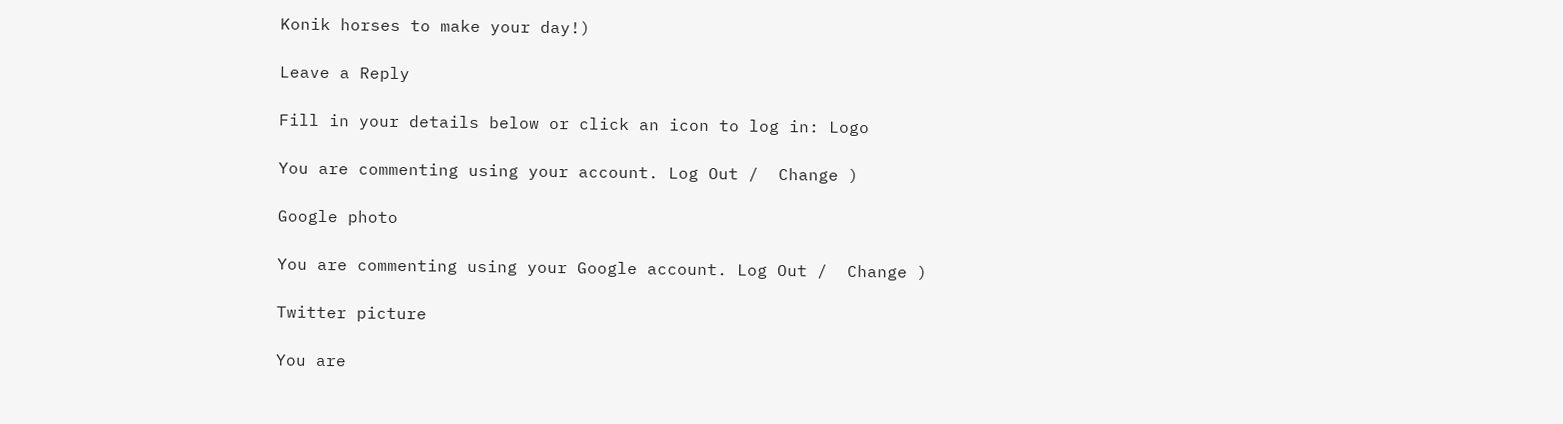Konik horses to make your day!)

Leave a Reply

Fill in your details below or click an icon to log in: Logo

You are commenting using your account. Log Out /  Change )

Google photo

You are commenting using your Google account. Log Out /  Change )

Twitter picture

You are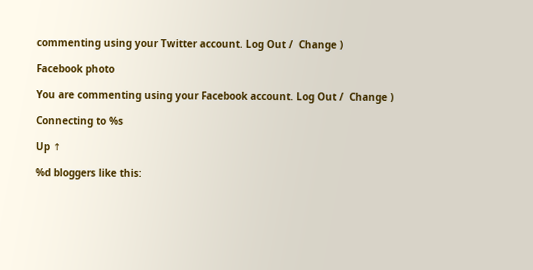commenting using your Twitter account. Log Out /  Change )

Facebook photo

You are commenting using your Facebook account. Log Out /  Change )

Connecting to %s

Up ↑

%d bloggers like this: